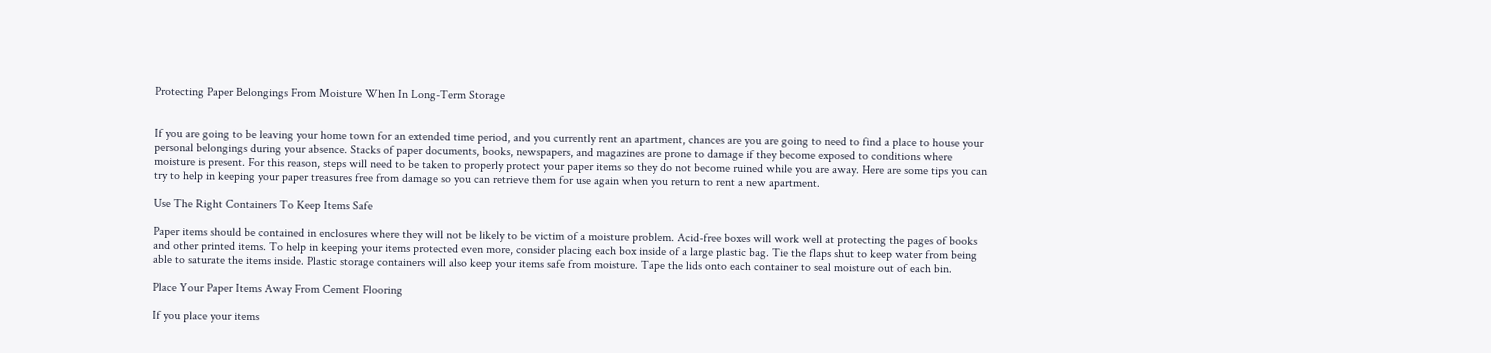Protecting Paper Belongings From Moisture When In Long-Term Storage


If you are going to be leaving your home town for an extended time period, and you currently rent an apartment, chances are you are going to need to find a place to house your personal belongings during your absence. Stacks of paper documents, books, newspapers, and magazines are prone to damage if they become exposed to conditions where moisture is present. For this reason, steps will need to be taken to properly protect your paper items so they do not become ruined while you are away. Here are some tips you can try to help in keeping your paper treasures free from damage so you can retrieve them for use again when you return to rent a new apartment.

Use The Right Containers To Keep Items Safe

Paper items should be contained in enclosures where they will not be likely to be victim of a moisture problem. Acid-free boxes will work well at protecting the pages of books and other printed items. To help in keeping your items protected even more, consider placing each box inside of a large plastic bag. Tie the flaps shut to keep water from being able to saturate the items inside. Plastic storage containers will also keep your items safe from moisture. Tape the lids onto each container to seal moisture out of each bin.

Place Your Paper Items Away From Cement Flooring

If you place your items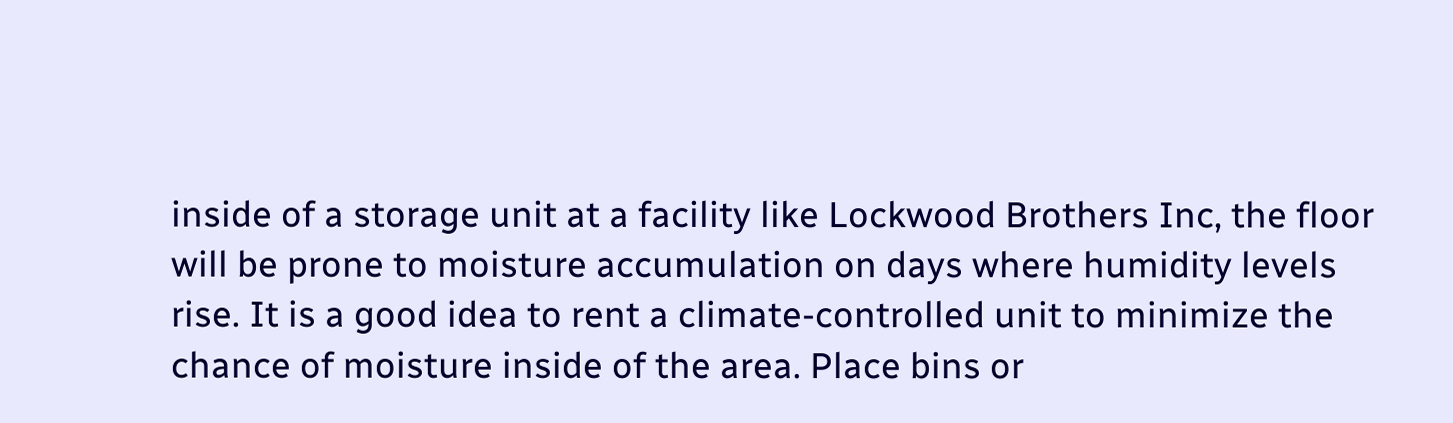inside of a storage unit at a facility like Lockwood Brothers Inc, the floor will be prone to moisture accumulation on days where humidity levels rise. It is a good idea to rent a climate-controlled unit to minimize the chance of moisture inside of the area. Place bins or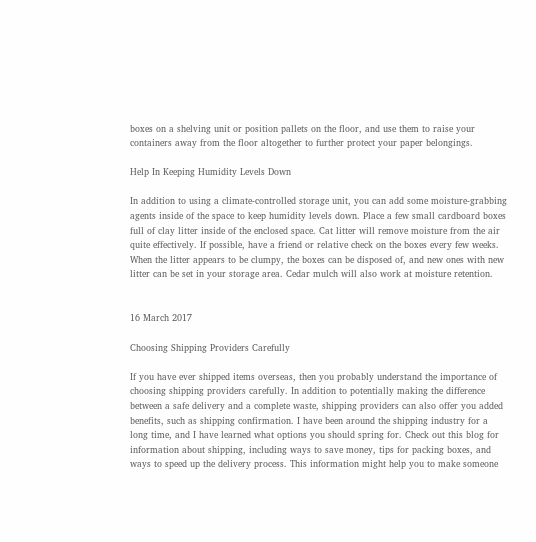boxes on a shelving unit or position pallets on the floor, and use them to raise your containers away from the floor altogether to further protect your paper belongings.

Help In Keeping Humidity Levels Down

In addition to using a climate-controlled storage unit, you can add some moisture-grabbing agents inside of the space to keep humidity levels down. Place a few small cardboard boxes full of clay litter inside of the enclosed space. Cat litter will remove moisture from the air quite effectively. If possible, have a friend or relative check on the boxes every few weeks. When the litter appears to be clumpy, the boxes can be disposed of, and new ones with new litter can be set in your storage area. Cedar mulch will also work at moisture retention.


16 March 2017

Choosing Shipping Providers Carefully

If you have ever shipped items overseas, then you probably understand the importance of choosing shipping providers carefully. In addition to potentially making the difference between a safe delivery and a complete waste, shipping providers can also offer you added benefits, such as shipping confirmation. I have been around the shipping industry for a long time, and I have learned what options you should spring for. Check out this blog for information about shipping, including ways to save money, tips for packing boxes, and ways to speed up the delivery process. This information might help you to make someone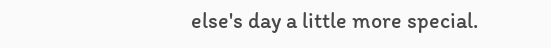else's day a little more special.